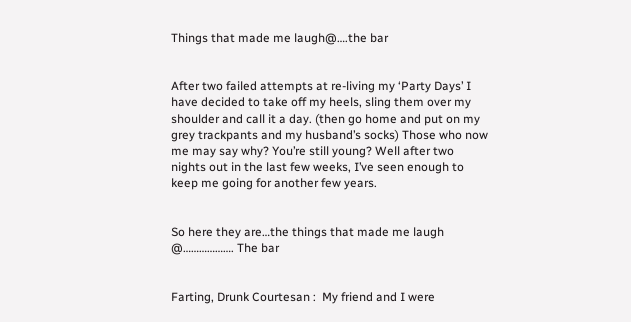Things that made me laugh@….the bar


After two failed attempts at re-living my ‘Party Days’ I have decided to take off my heels, sling them over my shoulder and call it a day. (then go home and put on my grey trackpants and my husband’s socks) Those who now me may say why? You’re still young? Well after two nights out in the last few weeks, I’ve seen enough to keep me going for another few years.


So here they are…the things that made me laugh @………………. The bar


Farting, Drunk Courtesan :  My friend and I were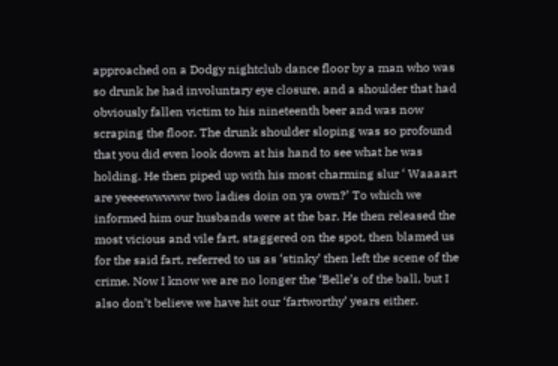approached on a Dodgy nightclub dance floor by a man who was so drunk he had involuntary eye closure, and a shoulder that had obviously fallen victim to his nineteenth beer and was now scraping the floor. The drunk shoulder sloping was so profound that you did even look down at his hand to see what he was holding. He then piped up with his most charming slur ‘ Waaaart are yeeeewwwww two ladies doin on ya own?’ To which we informed him our husbands were at the bar. He then released the most vicious and vile fart, staggered on the spot, then blamed us for the said fart, referred to us as ‘stinky’ then left the scene of the crime. Now I know we are no longer the ‘Belle’s of the ball, but I also don’t believe we have hit our ‘fartworthy’ years either.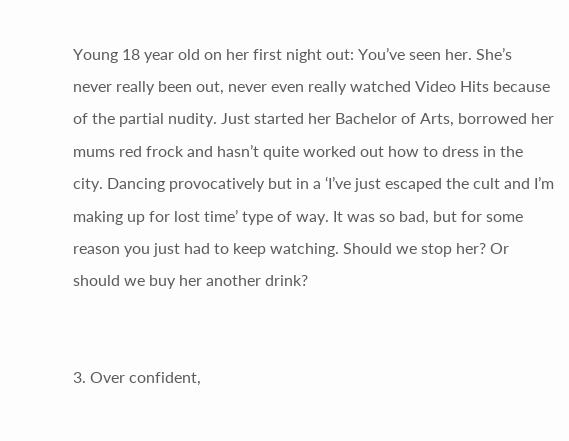Young 18 year old on her first night out: You’ve seen her. She’s never really been out, never even really watched Video Hits because of the partial nudity. Just started her Bachelor of Arts, borrowed her mums red frock and hasn’t quite worked out how to dress in the city. Dancing provocatively but in a ‘I’ve just escaped the cult and I’m making up for lost time’ type of way. It was so bad, but for some reason you just had to keep watching. Should we stop her? Or should we buy her another drink?


3. Over confident,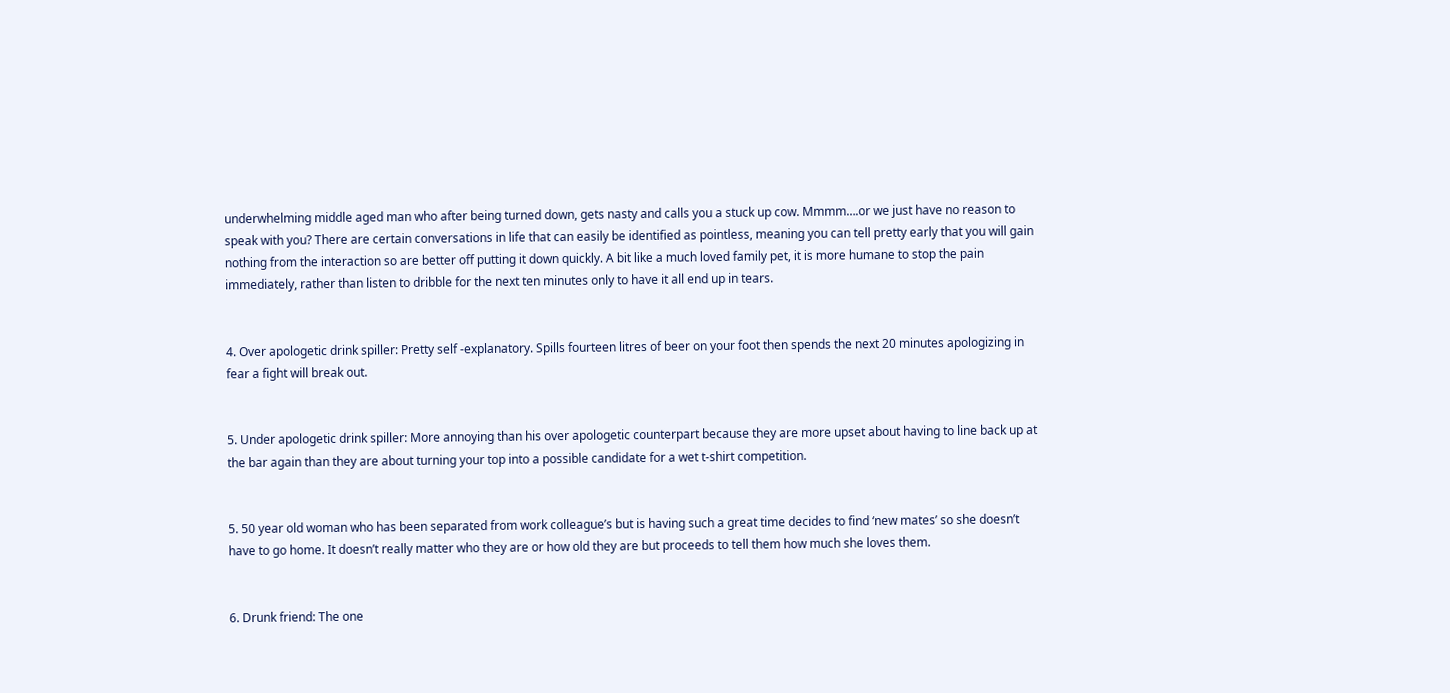underwhelming middle aged man who after being turned down, gets nasty and calls you a stuck up cow. Mmmm….or we just have no reason to speak with you? There are certain conversations in life that can easily be identified as pointless, meaning you can tell pretty early that you will gain nothing from the interaction so are better off putting it down quickly. A bit like a much loved family pet, it is more humane to stop the pain immediately, rather than listen to dribble for the next ten minutes only to have it all end up in tears.


4. Over apologetic drink spiller: Pretty self -explanatory. Spills fourteen litres of beer on your foot then spends the next 20 minutes apologizing in fear a fight will break out.


5. Under apologetic drink spiller: More annoying than his over apologetic counterpart because they are more upset about having to line back up at the bar again than they are about turning your top into a possible candidate for a wet t-shirt competition.


5. 50 year old woman who has been separated from work colleague’s but is having such a great time decides to find ‘new mates’ so she doesn’t have to go home. It doesn’t really matter who they are or how old they are but proceeds to tell them how much she loves them.


6. Drunk friend: The one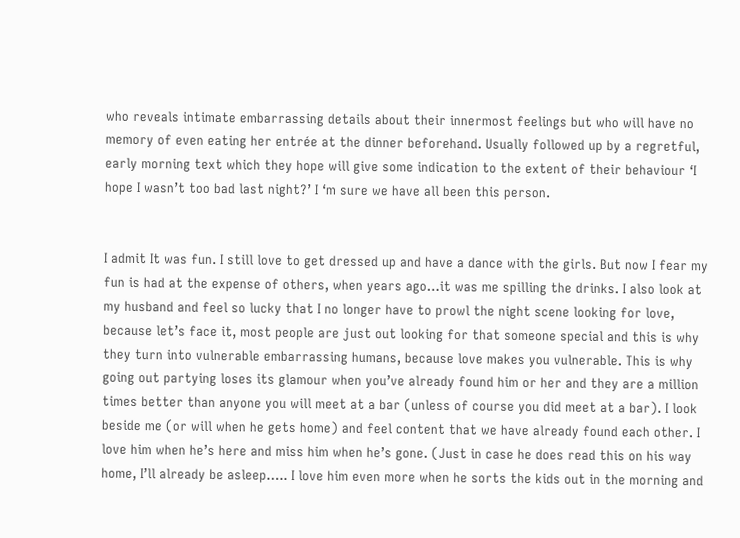who reveals intimate embarrassing details about their innermost feelings but who will have no memory of even eating her entrée at the dinner beforehand. Usually followed up by a regretful, early morning text which they hope will give some indication to the extent of their behaviour ‘I hope I wasn’t too bad last night?’ I ‘m sure we have all been this person.


I admit It was fun. I still love to get dressed up and have a dance with the girls. But now I fear my fun is had at the expense of others, when years ago…it was me spilling the drinks. I also look at my husband and feel so lucky that I no longer have to prowl the night scene looking for love, because let’s face it, most people are just out looking for that someone special and this is why they turn into vulnerable embarrassing humans, because love makes you vulnerable. This is why going out partying loses its glamour when you’ve already found him or her and they are a million times better than anyone you will meet at a bar (unless of course you did meet at a bar). I look beside me (or will when he gets home) and feel content that we have already found each other. I love him when he’s here and miss him when he’s gone. (Just in case he does read this on his way home, I’ll already be asleep….. I love him even more when he sorts the kids out in the morning and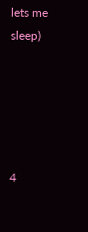lets me sleep)





4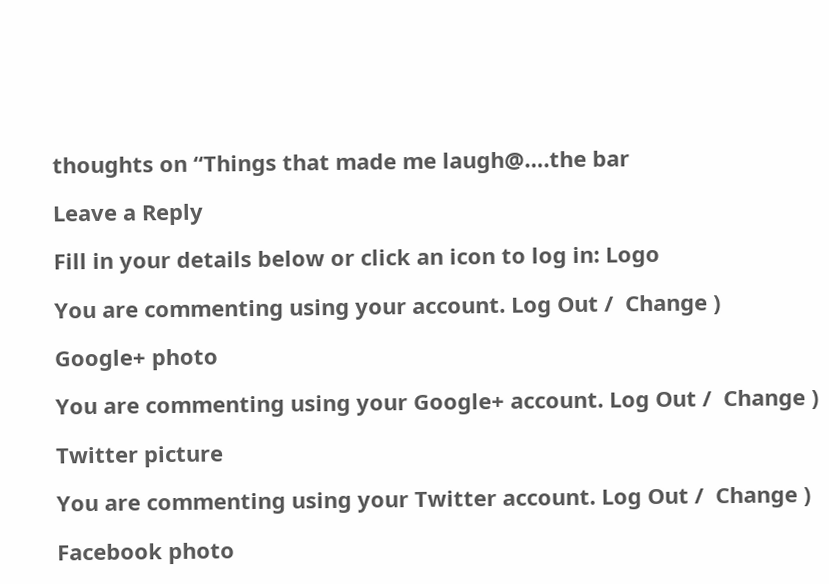thoughts on “Things that made me laugh@….the bar

Leave a Reply

Fill in your details below or click an icon to log in: Logo

You are commenting using your account. Log Out /  Change )

Google+ photo

You are commenting using your Google+ account. Log Out /  Change )

Twitter picture

You are commenting using your Twitter account. Log Out /  Change )

Facebook photo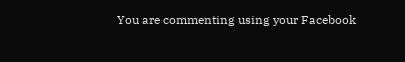You are commenting using your Facebook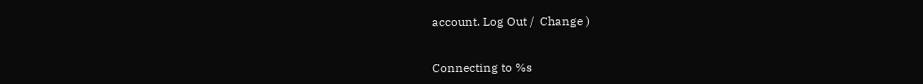account. Log Out /  Change )


Connecting to %s